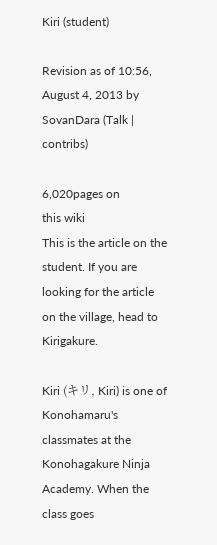Kiri (student)

Revision as of 10:56, August 4, 2013 by SovanDara (Talk | contribs)

6,020pages on
this wiki
This is the article on the student. If you are looking for the article on the village, head to Kirigakure.

Kiri (キリ, Kiri) is one of Konohamaru's classmates at the Konohagakure Ninja Academy. When the class goes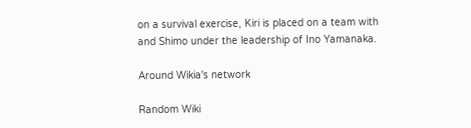on a survival exercise, Kiri is placed on a team with and Shimo under the leadership of Ino Yamanaka.

Around Wikia's network

Random Wiki